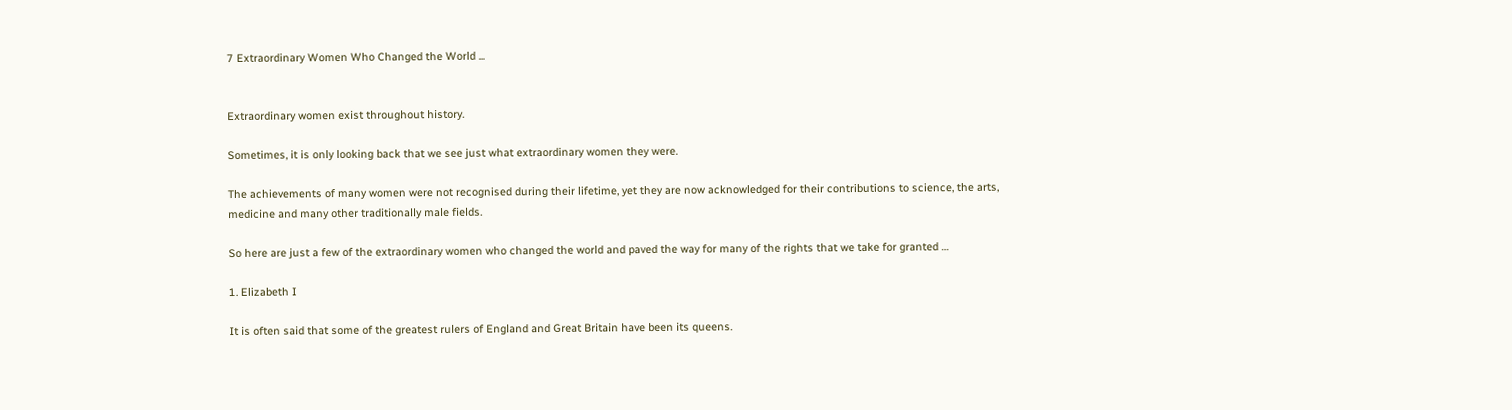7 Extraordinary Women Who Changed the World ...


Extraordinary women exist throughout history.

Sometimes, it is only looking back that we see just what extraordinary women they were.

The achievements of many women were not recognised during their lifetime, yet they are now acknowledged for their contributions to science, the arts, medicine and many other traditionally male fields.

So here are just a few of the extraordinary women who changed the world and paved the way for many of the rights that we take for granted …

1. Elizabeth I

It is often said that some of the greatest rulers of England and Great Britain have been its queens.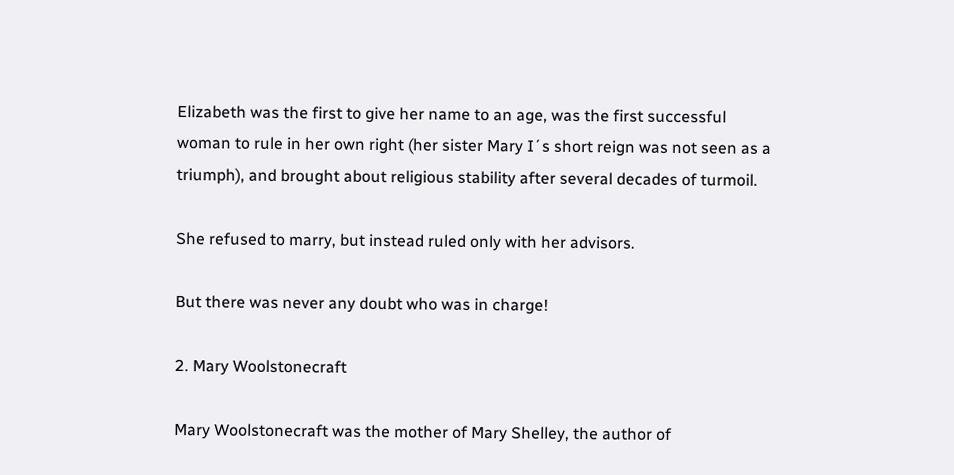Elizabeth was the first to give her name to an age, was the first successful woman to rule in her own right (her sister Mary I´s short reign was not seen as a triumph), and brought about religious stability after several decades of turmoil.

She refused to marry, but instead ruled only with her advisors.

But there was never any doubt who was in charge!

2. Mary Woolstonecraft

Mary Woolstonecraft was the mother of Mary Shelley, the author of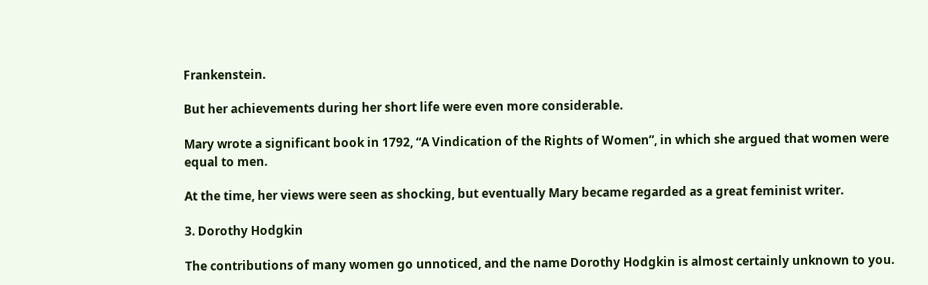Frankenstein.

But her achievements during her short life were even more considerable.

Mary wrote a significant book in 1792, “A Vindication of the Rights of Women”, in which she argued that women were equal to men.

At the time, her views were seen as shocking, but eventually Mary became regarded as a great feminist writer.

3. Dorothy Hodgkin

The contributions of many women go unnoticed, and the name Dorothy Hodgkin is almost certainly unknown to you.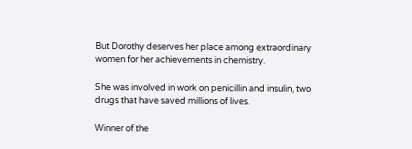But Dorothy deserves her place among extraordinary women for her achievements in chemistry.

She was involved in work on penicillin and insulin, two drugs that have saved millions of lives.

Winner of the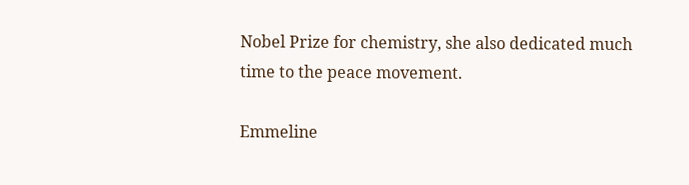Nobel Prize for chemistry, she also dedicated much time to the peace movement.

Emmeline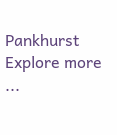Pankhurst
Explore more ...